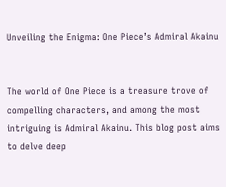Unveiling the Enigma: One Piece’s Admiral Akainu


The world of One Piece is a treasure trove of compelling characters, and among the most intriguing is Admiral Akainu. This blog post aims to delve deep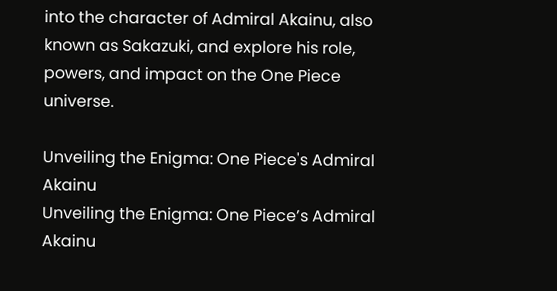into the character of Admiral Akainu, also known as Sakazuki, and explore his role, powers, and impact on the One Piece universe.

Unveiling the Enigma: One Piece's Admiral Akainu
Unveiling the Enigma: One Piece’s Admiral Akainu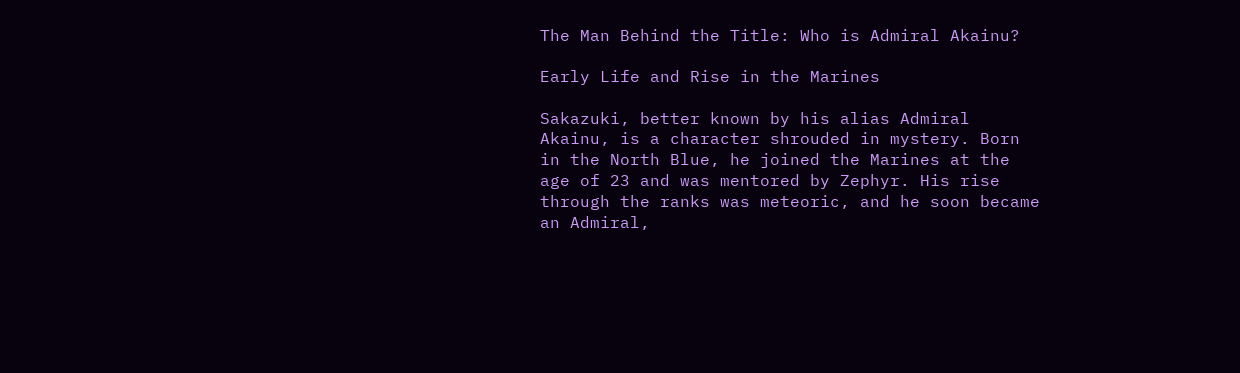The Man Behind the Title: Who is Admiral Akainu?

Early Life and Rise in the Marines

Sakazuki, better known by his alias Admiral Akainu, is a character shrouded in mystery. Born in the North Blue, he joined the Marines at the age of 23 and was mentored by Zephyr. His rise through the ranks was meteoric, and he soon became an Admiral,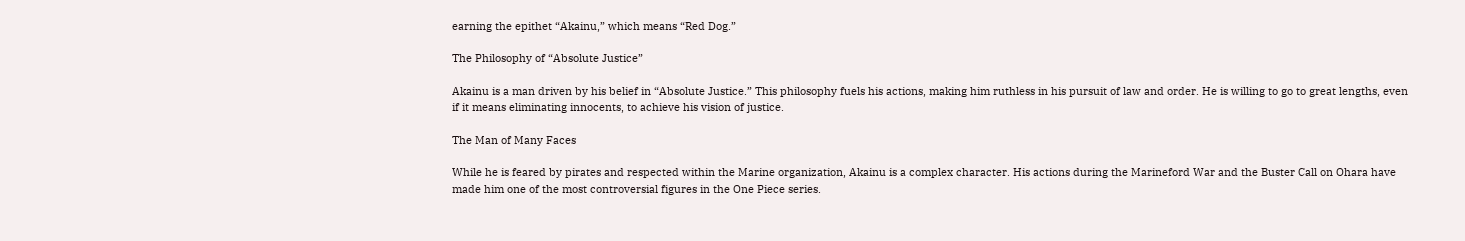earning the epithet “Akainu,” which means “Red Dog.”

The Philosophy of “Absolute Justice”

Akainu is a man driven by his belief in “Absolute Justice.” This philosophy fuels his actions, making him ruthless in his pursuit of law and order. He is willing to go to great lengths, even if it means eliminating innocents, to achieve his vision of justice.

The Man of Many Faces

While he is feared by pirates and respected within the Marine organization, Akainu is a complex character. His actions during the Marineford War and the Buster Call on Ohara have made him one of the most controversial figures in the One Piece series.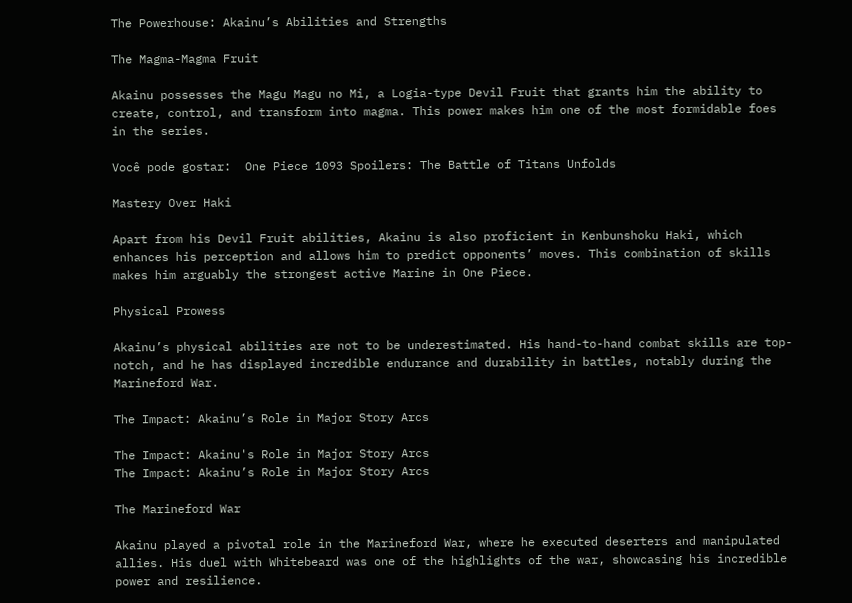The Powerhouse: Akainu’s Abilities and Strengths

The Magma-Magma Fruit

Akainu possesses the Magu Magu no Mi, a Logia-type Devil Fruit that grants him the ability to create, control, and transform into magma. This power makes him one of the most formidable foes in the series.

Você pode gostar:  One Piece 1093 Spoilers: The Battle of Titans Unfolds

Mastery Over Haki

Apart from his Devil Fruit abilities, Akainu is also proficient in Kenbunshoku Haki, which enhances his perception and allows him to predict opponents’ moves. This combination of skills makes him arguably the strongest active Marine in One Piece.

Physical Prowess

Akainu’s physical abilities are not to be underestimated. His hand-to-hand combat skills are top-notch, and he has displayed incredible endurance and durability in battles, notably during the Marineford War.

The Impact: Akainu’s Role in Major Story Arcs

The Impact: Akainu's Role in Major Story Arcs
The Impact: Akainu’s Role in Major Story Arcs

The Marineford War

Akainu played a pivotal role in the Marineford War, where he executed deserters and manipulated allies. His duel with Whitebeard was one of the highlights of the war, showcasing his incredible power and resilience.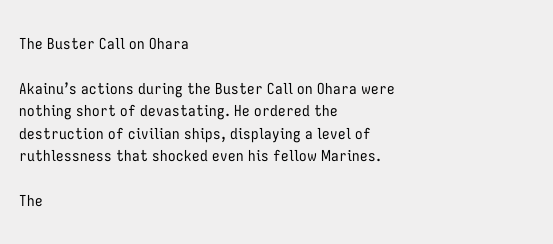The Buster Call on Ohara

Akainu’s actions during the Buster Call on Ohara were nothing short of devastating. He ordered the destruction of civilian ships, displaying a level of ruthlessness that shocked even his fellow Marines.

The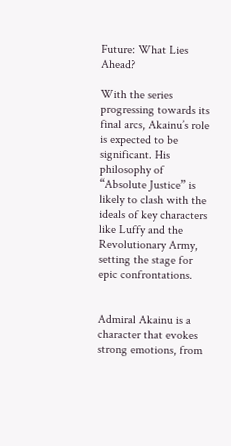Future: What Lies Ahead?

With the series progressing towards its final arcs, Akainu’s role is expected to be significant. His philosophy of “Absolute Justice” is likely to clash with the ideals of key characters like Luffy and the Revolutionary Army, setting the stage for epic confrontations.


Admiral Akainu is a character that evokes strong emotions, from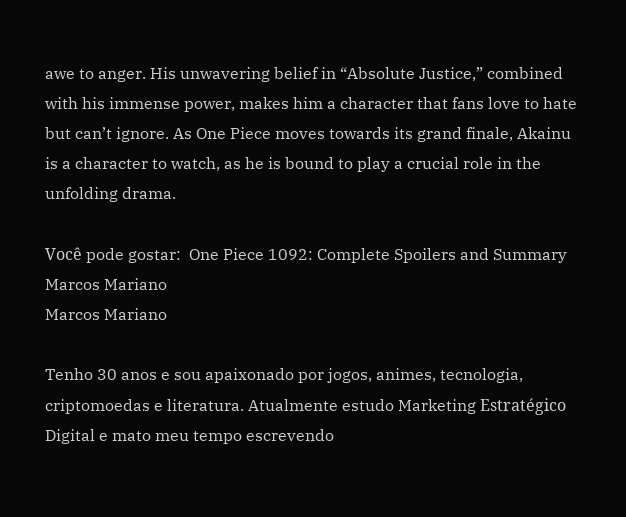awe to anger. His unwavering belief in “Absolute Justice,” combined with his immense power, makes him a character that fans love to hate but can’t ignore. As One Piece moves towards its grand finale, Akainu is a character to watch, as he is bound to play a crucial role in the unfolding drama.

Você pode gostar:  One Piece 1092: Complete Spoilers and Summary
Marcos Mariano
Marcos Mariano

Tenho 30 anos e sou apaixonado por jogos, animes, tecnologia, criptomoedas e literatura. Atualmente estudo Marketing Estratégico Digital e mato meu tempo escrevendo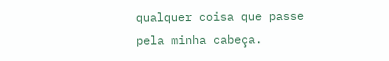qualquer coisa que passe pela minha cabeça.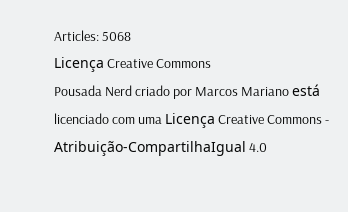Articles: 5068
Licença Creative Commons
Pousada Nerd criado por Marcos Mariano está licenciado com uma Licença Creative Commons - Atribuição-CompartilhaIgual 4.0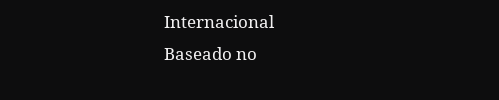Internacional
Baseado no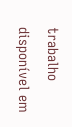trabalho disponível em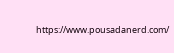https://www.pousadanerd.com/